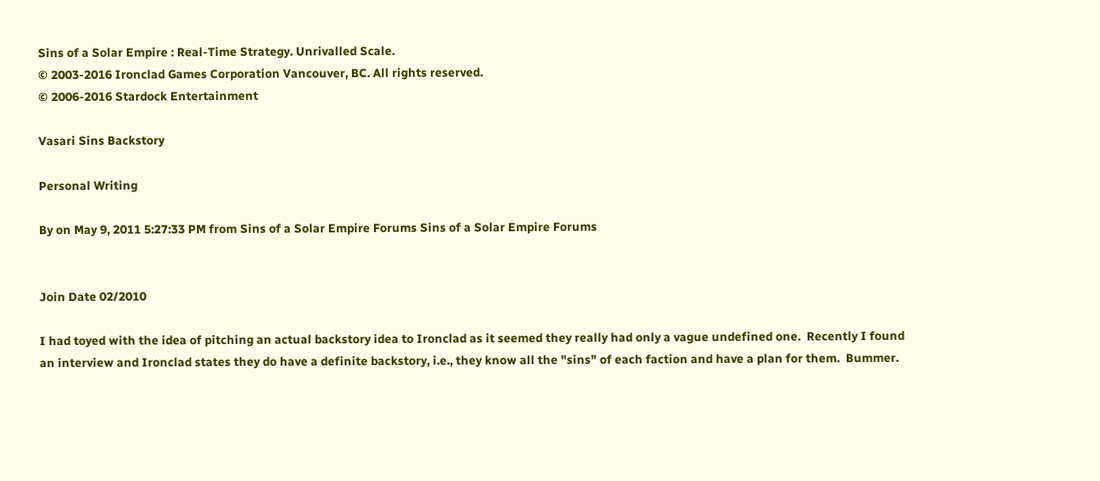Sins of a Solar Empire : Real-Time Strategy. Unrivalled Scale.
© 2003-2016 Ironclad Games Corporation Vancouver, BC. All rights reserved.
© 2006-2016 Stardock Entertainment

Vasari Sins Backstory

Personal Writing

By on May 9, 2011 5:27:33 PM from Sins of a Solar Empire Forums Sins of a Solar Empire Forums


Join Date 02/2010

I had toyed with the idea of pitching an actual backstory idea to Ironclad as it seemed they really had only a vague undefined one.  Recently I found an interview and Ironclad states they do have a definite backstory, i.e., they know all the "sins" of each faction and have a plan for them.  Bummer.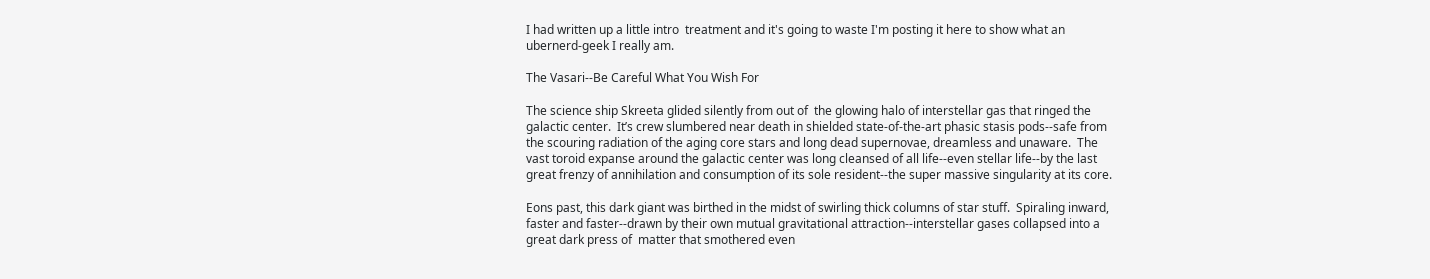I had written up a little intro  treatment and it's going to waste I'm posting it here to show what an ubernerd-geek I really am.

The Vasari--Be Careful What You Wish For

The science ship Skreeta glided silently from out of  the glowing halo of interstellar gas that ringed the galactic center.  It’s crew slumbered near death in shielded state-of-the-art phasic stasis pods--safe from the scouring radiation of the aging core stars and long dead supernovae, dreamless and unaware.  The vast toroid expanse around the galactic center was long cleansed of all life--even stellar life--by the last great frenzy of annihilation and consumption of its sole resident--the super massive singularity at its core.

Eons past, this dark giant was birthed in the midst of swirling thick columns of star stuff.  Spiraling inward, faster and faster--drawn by their own mutual gravitational attraction--interstellar gases collapsed into a great dark press of  matter that smothered even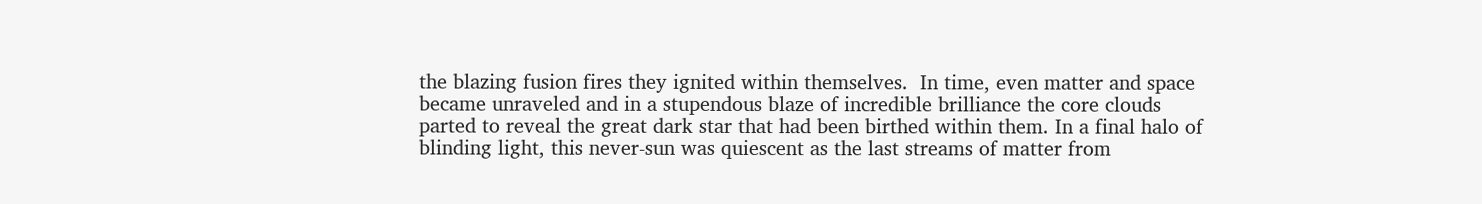the blazing fusion fires they ignited within themselves.  In time, even matter and space became unraveled and in a stupendous blaze of incredible brilliance the core clouds parted to reveal the great dark star that had been birthed within them. In a final halo of blinding light, this never-sun was quiescent as the last streams of matter from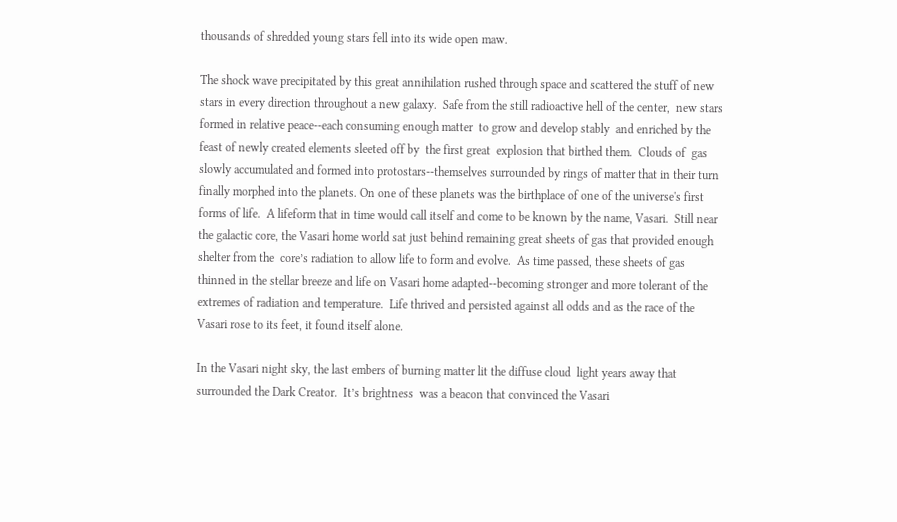thousands of shredded young stars fell into its wide open maw.

The shock wave precipitated by this great annihilation rushed through space and scattered the stuff of new stars in every direction throughout a new galaxy.  Safe from the still radioactive hell of the center,  new stars formed in relative peace--each consuming enough matter  to grow and develop stably  and enriched by the feast of newly created elements sleeted off by  the first great  explosion that birthed them.  Clouds of  gas slowly accumulated and formed into protostars--themselves surrounded by rings of matter that in their turn finally morphed into the planets. On one of these planets was the birthplace of one of the universe's first forms of life.  A lifeform that in time would call itself and come to be known by the name, Vasari.  Still near the galactic core, the Vasari home world sat just behind remaining great sheets of gas that provided enough shelter from the  core’s radiation to allow life to form and evolve.  As time passed, these sheets of gas thinned in the stellar breeze and life on Vasari home adapted--becoming stronger and more tolerant of the extremes of radiation and temperature.  Life thrived and persisted against all odds and as the race of the Vasari rose to its feet, it found itself alone.

In the Vasari night sky, the last embers of burning matter lit the diffuse cloud  light years away that surrounded the Dark Creator.  It’s brightness  was a beacon that convinced the Vasari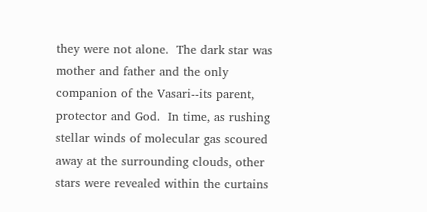they were not alone.  The dark star was mother and father and the only companion of the Vasari--its parent, protector and God.  In time, as rushing stellar winds of molecular gas scoured away at the surrounding clouds, other stars were revealed within the curtains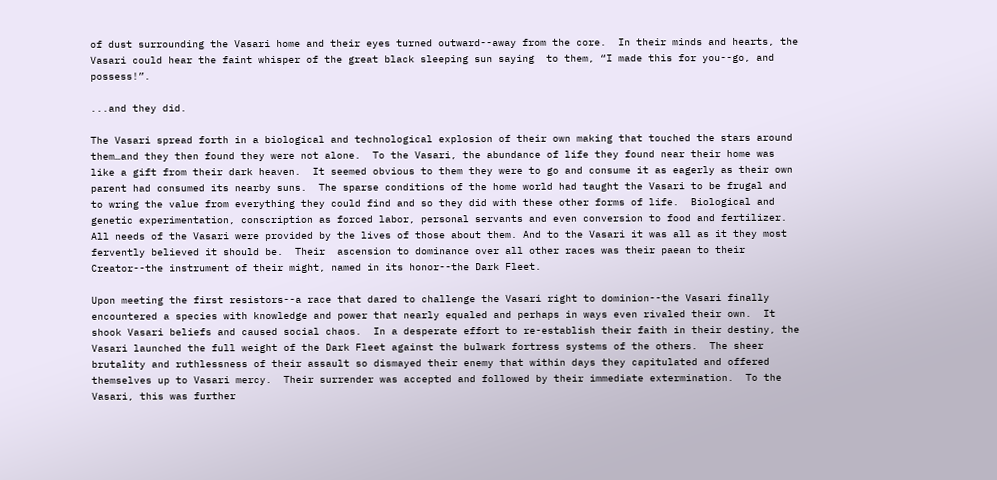of dust surrounding the Vasari home and their eyes turned outward--away from the core.  In their minds and hearts, the Vasari could hear the faint whisper of the great black sleeping sun saying  to them, “I made this for you--go, and possess!”.

...and they did.

The Vasari spread forth in a biological and technological explosion of their own making that touched the stars around them…and they then found they were not alone.  To the Vasari, the abundance of life they found near their home was like a gift from their dark heaven.  It seemed obvious to them they were to go and consume it as eagerly as their own parent had consumed its nearby suns.  The sparse conditions of the home world had taught the Vasari to be frugal and to wring the value from everything they could find and so they did with these other forms of life.  Biological and genetic experimentation, conscription as forced labor, personal servants and even conversion to food and fertilizer.  All needs of the Vasari were provided by the lives of those about them. And to the Vasari it was all as it they most fervently believed it should be.  Their  ascension to dominance over all other races was their paean to their Creator--the instrument of their might, named in its honor--the Dark Fleet.

Upon meeting the first resistors--a race that dared to challenge the Vasari right to dominion--the Vasari finally encountered a species with knowledge and power that nearly equaled and perhaps in ways even rivaled their own.  It shook Vasari beliefs and caused social chaos.  In a desperate effort to re-establish their faith in their destiny, the Vasari launched the full weight of the Dark Fleet against the bulwark fortress systems of the others.  The sheer brutality and ruthlessness of their assault so dismayed their enemy that within days they capitulated and offered themselves up to Vasari mercy.  Their surrender was accepted and followed by their immediate extermination.  To the Vasari, this was further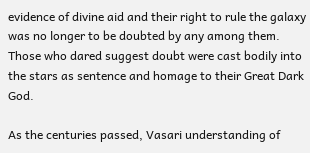evidence of divine aid and their right to rule the galaxy was no longer to be doubted by any among them.  Those who dared suggest doubt were cast bodily into the stars as sentence and homage to their Great Dark God.

As the centuries passed, Vasari understanding of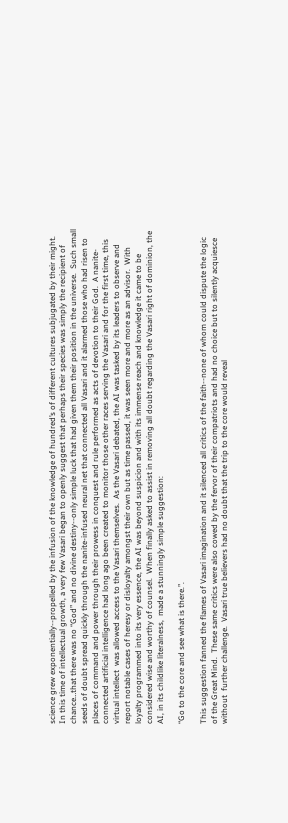science grew exponentially--propelled by the infusion of the knowledge of hundred’s of different cultures subjugated by their might.  In this time of intellectual growth, a very few Vasari began to openly suggest that perhaps their species was simply the recipient of chance…that there was no “God” and no divine destiny--only simple luck that had given them their position in the universe.  Such small seeds of doubt spread quickly through the nanite-infused neural net that connected all Vasari and it alarmed those who had risen to places of command and power through their prowess in conquest and rule performed as acts of devotion to their God.  A nanite-connected artificial intelligence had long ago been created to monitor those other races serving the Vasari and for the first time, this virtual intellect  was allowed access to the Vasari themselves.  As the Vasari debated, the AI was tasked by its leaders to observe and report notable cases of heresy or disloyalty amongst their own but as time passed, it was seen more and more as an advisor.  With loyalty programmed into its very essence, the AI was beyond suspicion and with its immense reach and knowledge it came to be considered wise and worthy of counsel.  When finally asked to assist in removing all doubt regarding the Vasari right of dominion, the AI, in its childlike literalness,  made a stunningly simple suggestion:

“Go to the core and see what is there.”.

This suggestion fanned the flames of Vasari imagination and it silenced all critics of the faith--none of whom could dispute the logic of the Great Mind.  These same critics were also cowed by the fervor of their compatriots and had no choice but to silently acquiesce without  further challenge.  Vasari true believers had no doubt that the trip to the core would reveal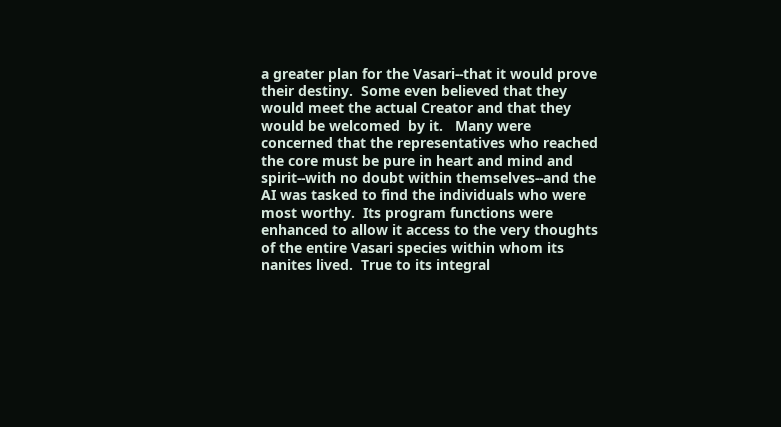a greater plan for the Vasari--that it would prove their destiny.  Some even believed that they would meet the actual Creator and that they would be welcomed  by it.   Many were concerned that the representatives who reached the core must be pure in heart and mind and spirit--with no doubt within themselves--and the AI was tasked to find the individuals who were most worthy.  Its program functions were enhanced to allow it access to the very thoughts of the entire Vasari species within whom its nanites lived.  True to its integral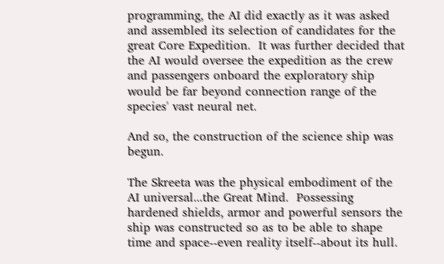programming, the AI did exactly as it was asked and assembled its selection of candidates for the great Core Expedition.  It was further decided that the AI would oversee the expedition as the crew and passengers onboard the exploratory ship would be far beyond connection range of the species' vast neural net.

And so, the construction of the science ship was begun.

The Skreeta was the physical embodiment of the AI universal...the Great Mind.  Possessing hardened shields, armor and powerful sensors the ship was constructed so as to be able to shape time and space--even reality itself--about its hull.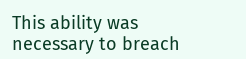This ability was necessary to breach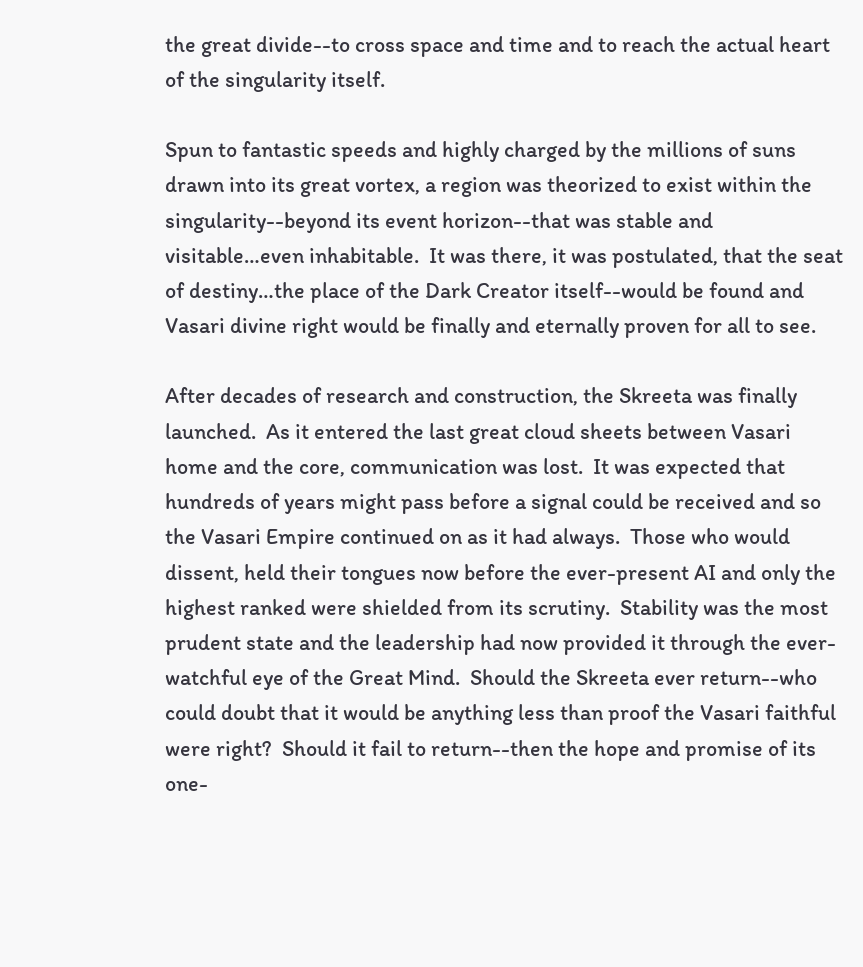the great divide--to cross space and time and to reach the actual heart of the singularity itself.

Spun to fantastic speeds and highly charged by the millions of suns drawn into its great vortex, a region was theorized to exist within the singularity--beyond its event horizon--that was stable and visitable…even inhabitable.  It was there, it was postulated, that the seat of destiny…the place of the Dark Creator itself--would be found and Vasari divine right would be finally and eternally proven for all to see.

After decades of research and construction, the Skreeta was finally launched.  As it entered the last great cloud sheets between Vasari home and the core, communication was lost.  It was expected that hundreds of years might pass before a signal could be received and so the Vasari Empire continued on as it had always.  Those who would dissent, held their tongues now before the ever-present AI and only the highest ranked were shielded from its scrutiny.  Stability was the most prudent state and the leadership had now provided it through the ever-watchful eye of the Great Mind.  Should the Skreeta ever return--who could doubt that it would be anything less than proof the Vasari faithful were right?  Should it fail to return--then the hope and promise of its one-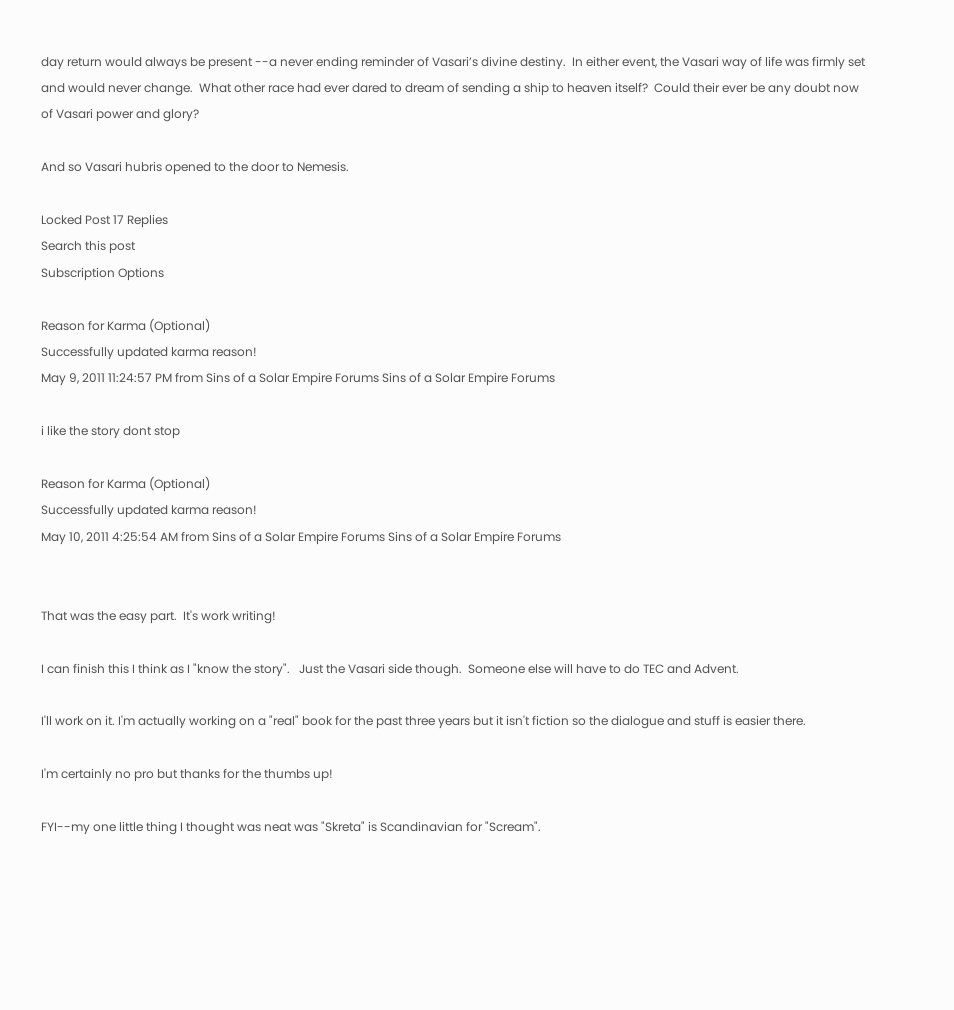day return would always be present --a never ending reminder of Vasari’s divine destiny.  In either event, the Vasari way of life was firmly set and would never change.  What other race had ever dared to dream of sending a ship to heaven itself?  Could their ever be any doubt now of Vasari power and glory?

And so Vasari hubris opened to the door to Nemesis.

Locked Post 17 Replies
Search this post
Subscription Options

Reason for Karma (Optional)
Successfully updated karma reason!
May 9, 2011 11:24:57 PM from Sins of a Solar Empire Forums Sins of a Solar Empire Forums

i like the story dont stop

Reason for Karma (Optional)
Successfully updated karma reason!
May 10, 2011 4:25:54 AM from Sins of a Solar Empire Forums Sins of a Solar Empire Forums


That was the easy part.  It's work writing!

I can finish this I think as I "know the story".   Just the Vasari side though.  Someone else will have to do TEC and Advent.

I'll work on it. I'm actually working on a "real" book for the past three years but it isn't fiction so the dialogue and stuff is easier there.

I'm certainly no pro but thanks for the thumbs up!

FYI--my one little thing I thought was neat was "Skreta" is Scandinavian for "Scream".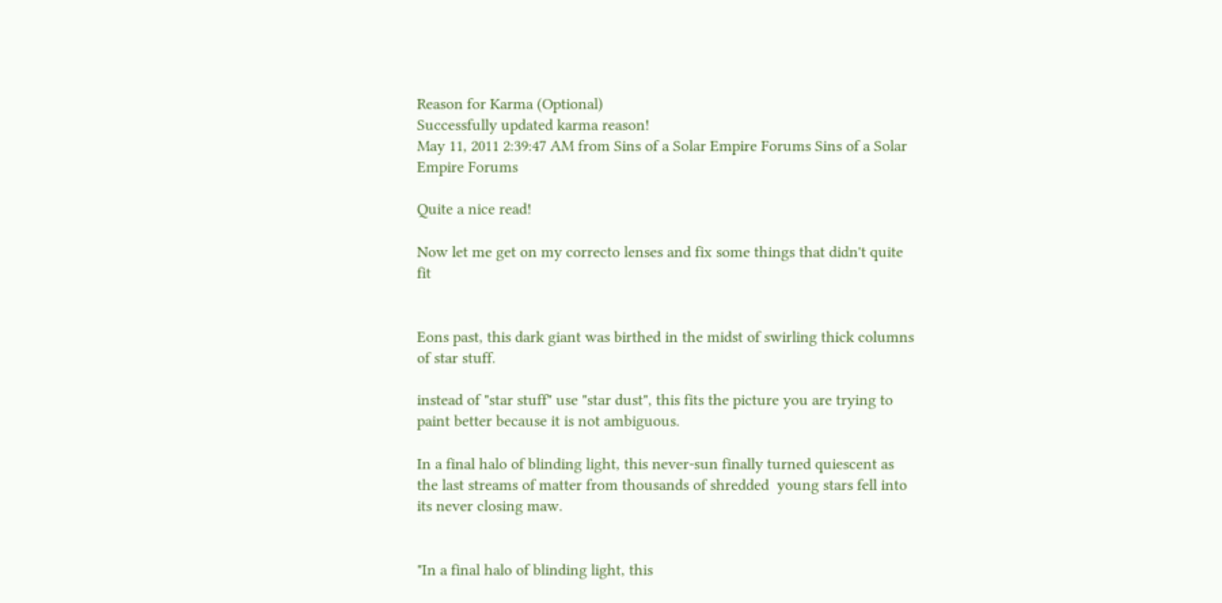Reason for Karma (Optional)
Successfully updated karma reason!
May 11, 2011 2:39:47 AM from Sins of a Solar Empire Forums Sins of a Solar Empire Forums

Quite a nice read!

Now let me get on my correcto lenses and fix some things that didn't quite fit


Eons past, this dark giant was birthed in the midst of swirling thick columns of star stuff.

instead of "star stuff" use "star dust", this fits the picture you are trying to paint better because it is not ambiguous.

In a final halo of blinding light, this never-sun finally turned quiescent as the last streams of matter from thousands of shredded  young stars fell into its never closing maw.


"In a final halo of blinding light, this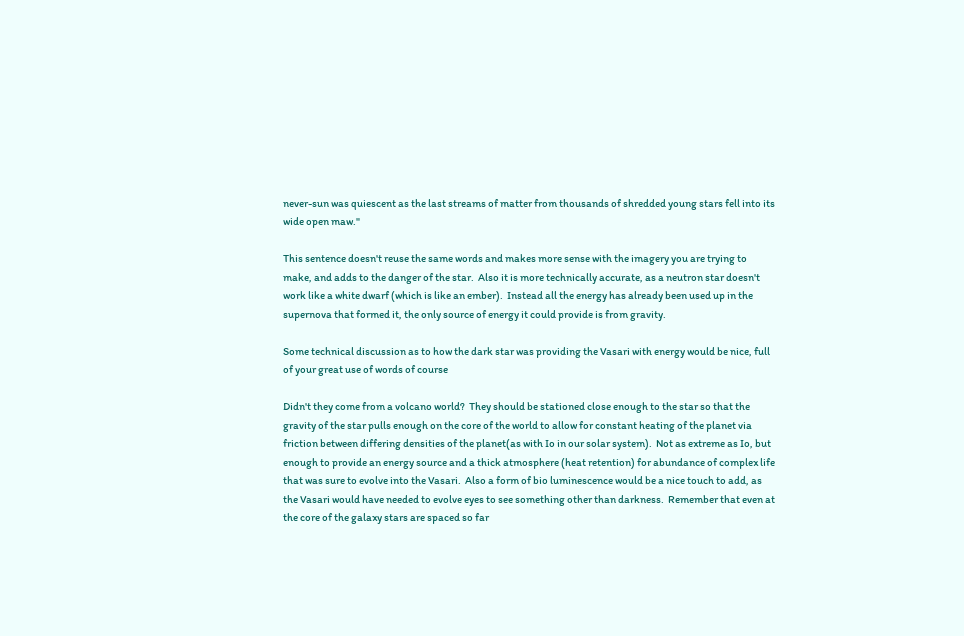never-sun was quiescent as the last streams of matter from thousands of shredded young stars fell into its wide open maw."

This sentence doesn't reuse the same words and makes more sense with the imagery you are trying to make, and adds to the danger of the star.  Also it is more technically accurate, as a neutron star doesn't work like a white dwarf (which is like an ember).  Instead all the energy has already been used up in the supernova that formed it, the only source of energy it could provide is from gravity.

Some technical discussion as to how the dark star was providing the Vasari with energy would be nice, full of your great use of words of course

Didn't they come from a volcano world?  They should be stationed close enough to the star so that the gravity of the star pulls enough on the core of the world to allow for constant heating of the planet via friction between differing densities of the planet(as with Io in our solar system).  Not as extreme as Io, but enough to provide an energy source and a thick atmosphere (heat retention) for abundance of complex life that was sure to evolve into the Vasari.  Also a form of bio luminescence would be a nice touch to add, as the Vasari would have needed to evolve eyes to see something other than darkness.  Remember that even at the core of the galaxy stars are spaced so far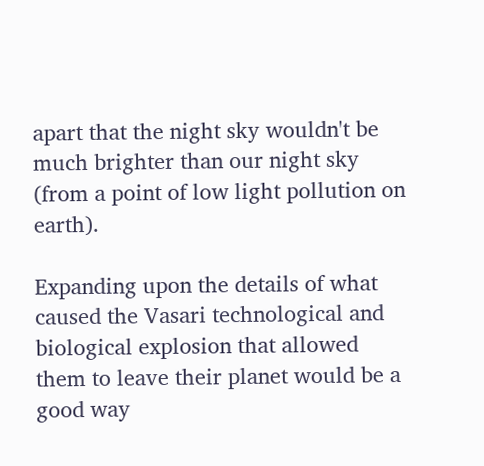apart that the night sky wouldn't be much brighter than our night sky (from a point of low light pollution on earth).

Expanding upon the details of what caused the Vasari technological and biological explosion that allowed them to leave their planet would be a good way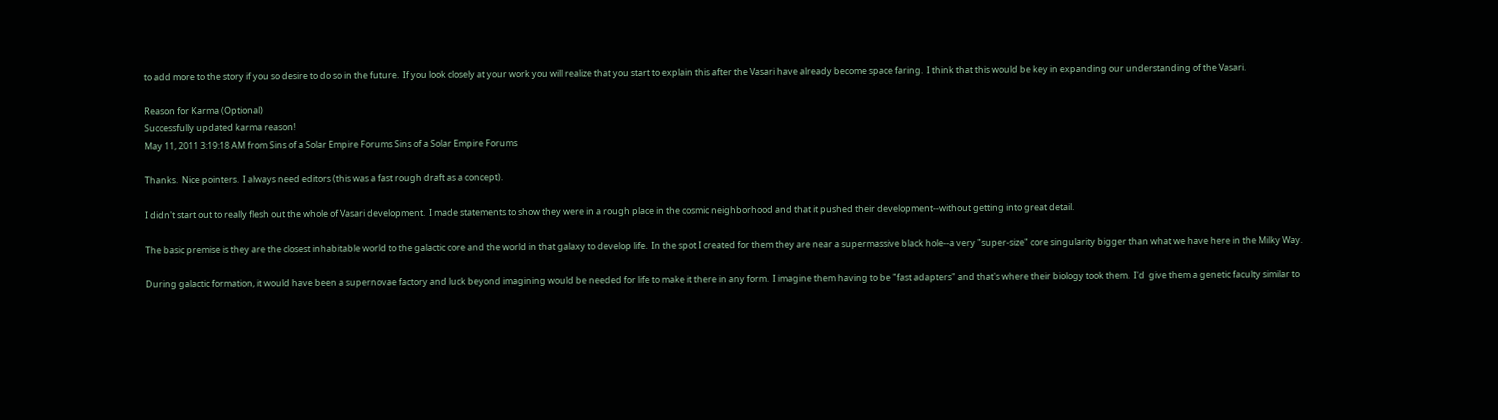to add more to the story if you so desire to do so in the future.  If you look closely at your work you will realize that you start to explain this after the Vasari have already become space faring.  I think that this would be key in expanding our understanding of the Vasari.

Reason for Karma (Optional)
Successfully updated karma reason!
May 11, 2011 3:19:18 AM from Sins of a Solar Empire Forums Sins of a Solar Empire Forums

Thanks.  Nice pointers.  I always need editors (this was a fast rough draft as a concept).

I didn't start out to really flesh out the whole of Vasari development.  I made statements to show they were in a rough place in the cosmic neighborhood and that it pushed their development--without getting into great detail.

The basic premise is they are the closest inhabitable world to the galactic core and the world in that galaxy to develop life.  In the spot I created for them they are near a supermassive black hole--a very "super-size" core singularity bigger than what we have here in the Milky Way.

During galactic formation, it would have been a supernovae factory and luck beyond imagining would be needed for life to make it there in any form.  I imagine them having to be "fast adapters" and that's where their biology took them.  I'd  give them a genetic faculty similar to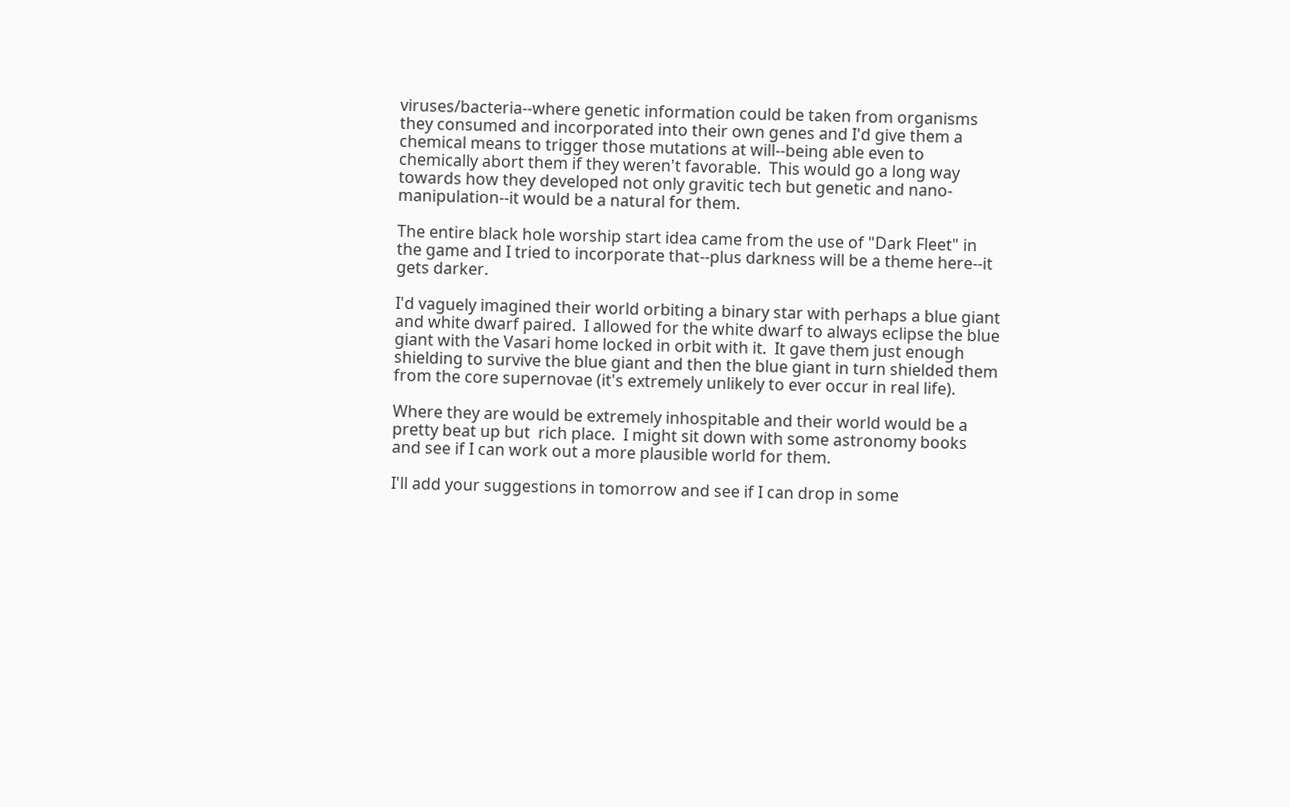viruses/bacteria--where genetic information could be taken from organisms they consumed and incorporated into their own genes and I'd give them a chemical means to trigger those mutations at will--being able even to chemically abort them if they weren't favorable.  This would go a long way towards how they developed not only gravitic tech but genetic and nano-manipulation--it would be a natural for them.

The entire black hole worship start idea came from the use of "Dark Fleet" in the game and I tried to incorporate that--plus darkness will be a theme here--it gets darker.

I'd vaguely imagined their world orbiting a binary star with perhaps a blue giant and white dwarf paired.  I allowed for the white dwarf to always eclipse the blue giant with the Vasari home locked in orbit with it.  It gave them just enough shielding to survive the blue giant and then the blue giant in turn shielded them from the core supernovae (it's extremely unlikely to ever occur in real life).

Where they are would be extremely inhospitable and their world would be a pretty beat up but  rich place.  I might sit down with some astronomy books and see if I can work out a more plausible world for them.

I'll add your suggestions in tomorrow and see if I can drop in some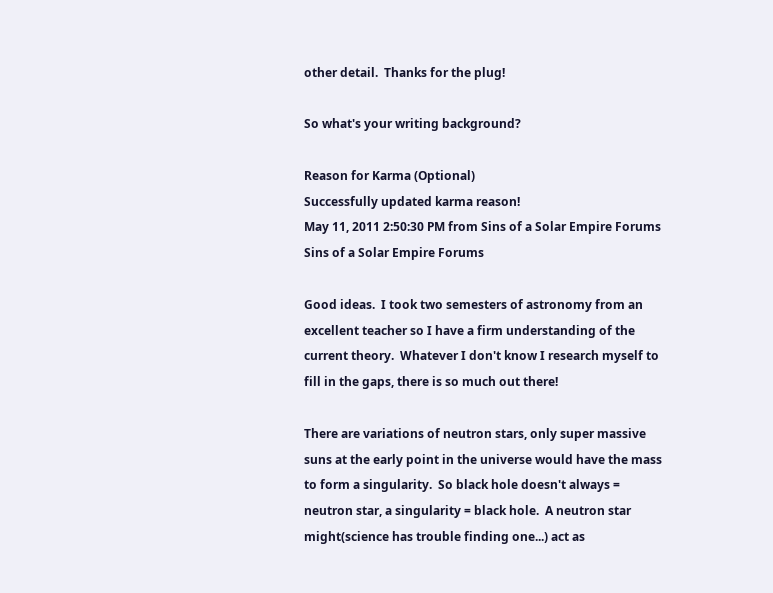other detail.  Thanks for the plug!

So what's your writing background?

Reason for Karma (Optional)
Successfully updated karma reason!
May 11, 2011 2:50:30 PM from Sins of a Solar Empire Forums Sins of a Solar Empire Forums

Good ideas.  I took two semesters of astronomy from an excellent teacher so I have a firm understanding of the current theory.  Whatever I don't know I research myself to fill in the gaps, there is so much out there!

There are variations of neutron stars, only super massive suns at the early point in the universe would have the mass to form a singularity.  So black hole doesn't always = neutron star, a singularity = black hole.  A neutron star might(science has trouble finding one...) act as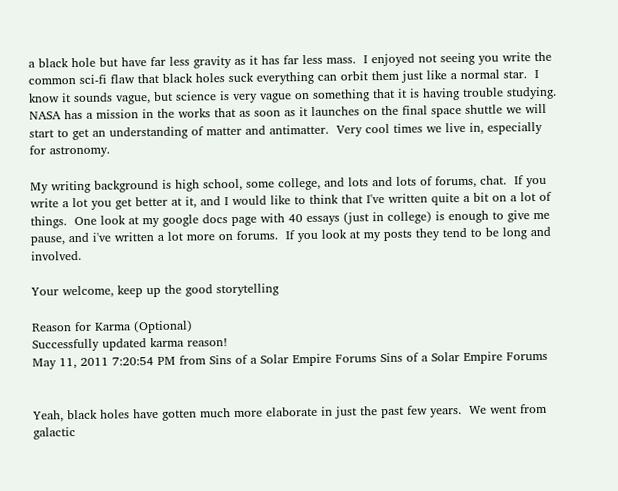a black hole but have far less gravity as it has far less mass.  I enjoyed not seeing you write the common sci-fi flaw that black holes suck everything can orbit them just like a normal star.  I know it sounds vague, but science is very vague on something that it is having trouble studying.  NASA has a mission in the works that as soon as it launches on the final space shuttle we will start to get an understanding of matter and antimatter.  Very cool times we live in, especially for astronomy.

My writing background is high school, some college, and lots and lots of forums, chat.  If you write a lot you get better at it, and I would like to think that I've written quite a bit on a lot of things.  One look at my google docs page with 40 essays (just in college) is enough to give me pause, and i've written a lot more on forums.  If you look at my posts they tend to be long and involved.

Your welcome, keep up the good storytelling

Reason for Karma (Optional)
Successfully updated karma reason!
May 11, 2011 7:20:54 PM from Sins of a Solar Empire Forums Sins of a Solar Empire Forums


Yeah, black holes have gotten much more elaborate in just the past few years.  We went from galactic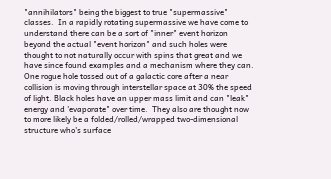"annihilators" being the biggest to true "supermassive" classes.  In a rapidly rotating supermassive we have come to understand there can be a sort of "inner" event horizon beyond the actual "event horizon" and such holes were thought to not naturally occur with spins that great and we have since found examples and a mechanism where they can. One rogue hole tossed out of a galactic core after a near collision is moving through interstellar space at 30% the speed of light. Black holes have an upper mass limit and can "leak" energy and 'evaporate" over time.  They also are thought now to more likely be a folded/rolled/wrapped two-dimensional structure who's surface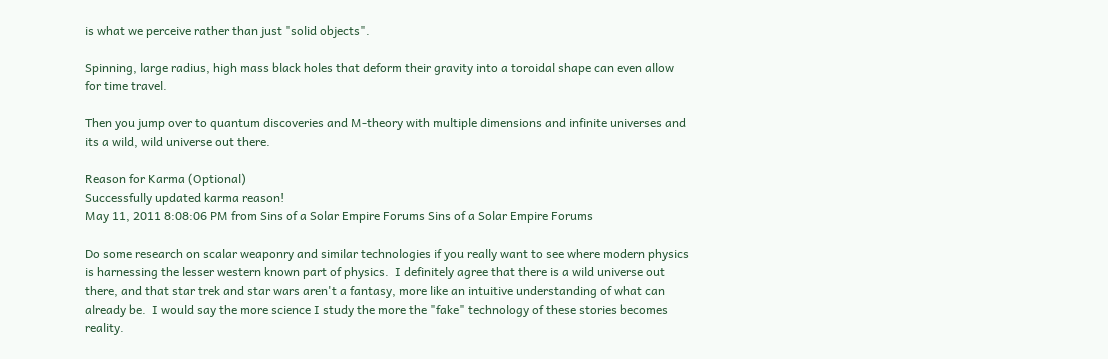is what we perceive rather than just "solid objects".

Spinning, large radius, high mass black holes that deform their gravity into a toroidal shape can even allow for time travel.

Then you jump over to quantum discoveries and M-theory with multiple dimensions and infinite universes and its a wild, wild universe out there.

Reason for Karma (Optional)
Successfully updated karma reason!
May 11, 2011 8:08:06 PM from Sins of a Solar Empire Forums Sins of a Solar Empire Forums

Do some research on scalar weaponry and similar technologies if you really want to see where modern physics is harnessing the lesser western known part of physics.  I definitely agree that there is a wild universe out there, and that star trek and star wars aren't a fantasy, more like an intuitive understanding of what can already be.  I would say the more science I study the more the "fake" technology of these stories becomes reality.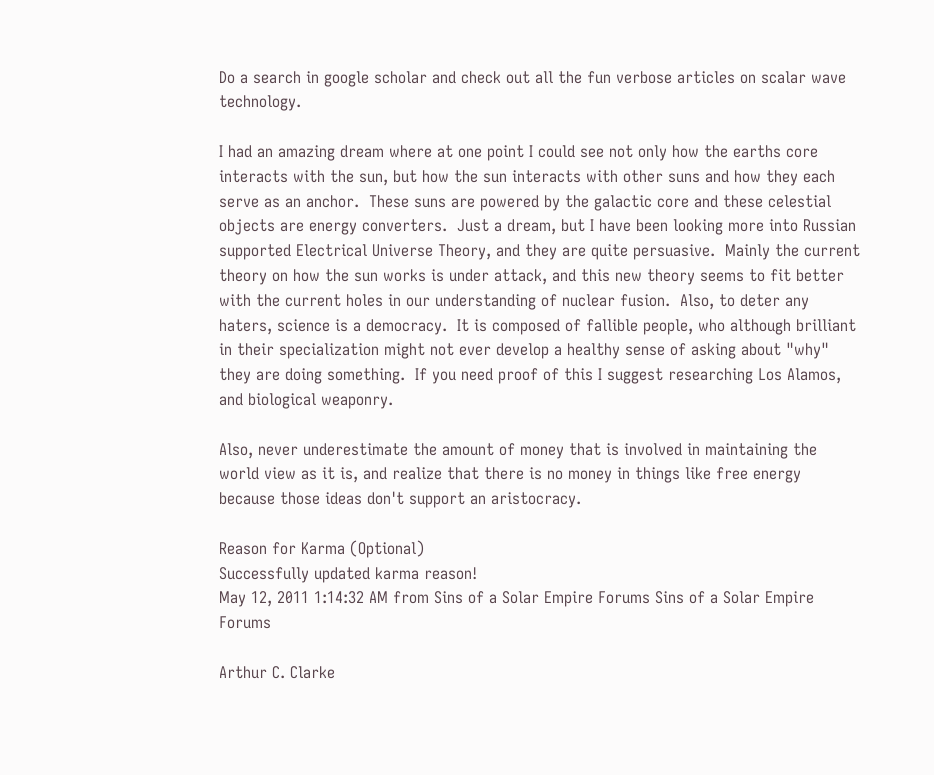Do a search in google scholar and check out all the fun verbose articles on scalar wave technology.

I had an amazing dream where at one point I could see not only how the earths core interacts with the sun, but how the sun interacts with other suns and how they each serve as an anchor.  These suns are powered by the galactic core and these celestial objects are energy converters.  Just a dream, but I have been looking more into Russian supported Electrical Universe Theory, and they are quite persuasive.  Mainly the current theory on how the sun works is under attack, and this new theory seems to fit better with the current holes in our understanding of nuclear fusion.  Also, to deter any haters, science is a democracy.  It is composed of fallible people, who although brilliant in their specialization might not ever develop a healthy sense of asking about "why" they are doing something.  If you need proof of this I suggest researching Los Alamos, and biological weaponry.

Also, never underestimate the amount of money that is involved in maintaining the world view as it is, and realize that there is no money in things like free energy because those ideas don't support an aristocracy.

Reason for Karma (Optional)
Successfully updated karma reason!
May 12, 2011 1:14:32 AM from Sins of a Solar Empire Forums Sins of a Solar Empire Forums

Arthur C. Clarke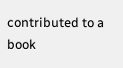contributed to a book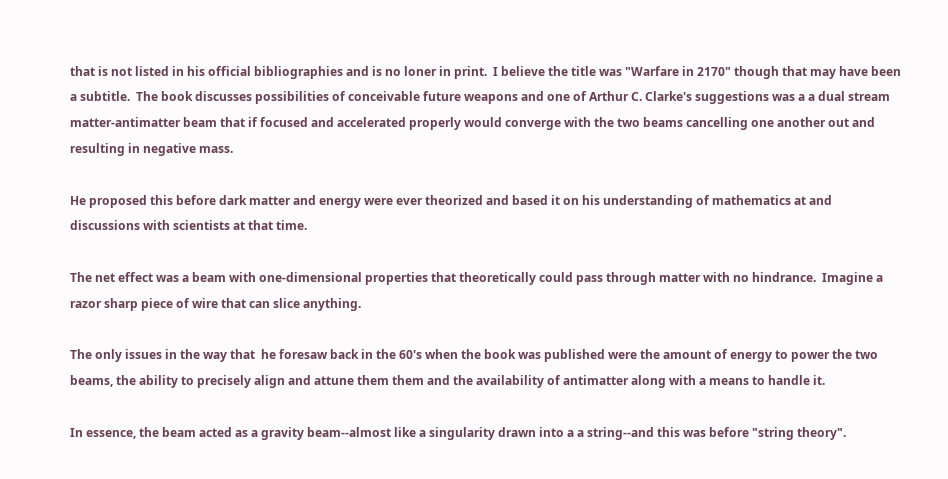that is not listed in his official bibliographies and is no loner in print.  I believe the title was "Warfare in 2170" though that may have been a subtitle.  The book discusses possibilities of conceivable future weapons and one of Arthur C. Clarke's suggestions was a a dual stream matter-antimatter beam that if focused and accelerated properly would converge with the two beams cancelling one another out and resulting in negative mass.

He proposed this before dark matter and energy were ever theorized and based it on his understanding of mathematics at and discussions with scientists at that time.

The net effect was a beam with one-dimensional properties that theoretically could pass through matter with no hindrance.  Imagine a razor sharp piece of wire that can slice anything.

The only issues in the way that  he foresaw back in the 60's when the book was published were the amount of energy to power the two beams, the ability to precisely align and attune them them and the availability of antimatter along with a means to handle it.

In essence, the beam acted as a gravity beam--almost like a singularity drawn into a a string--and this was before "string theory".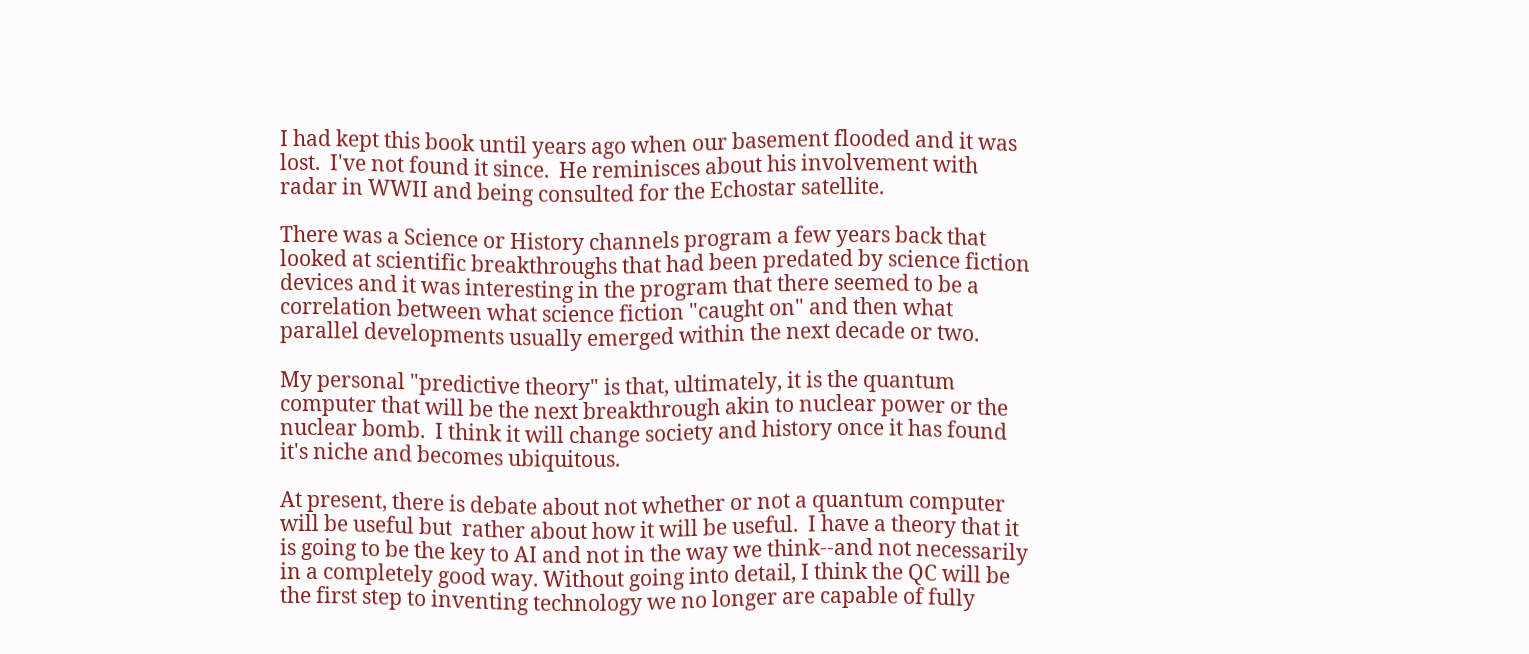I had kept this book until years ago when our basement flooded and it was lost.  I've not found it since.  He reminisces about his involvement with radar in WWII and being consulted for the Echostar satellite.

There was a Science or History channels program a few years back that looked at scientific breakthroughs that had been predated by science fiction devices and it was interesting in the program that there seemed to be a correlation between what science fiction "caught on" and then what parallel developments usually emerged within the next decade or two.

My personal "predictive theory" is that, ultimately, it is the quantum computer that will be the next breakthrough akin to nuclear power or the nuclear bomb.  I think it will change society and history once it has found it's niche and becomes ubiquitous.

At present, there is debate about not whether or not a quantum computer will be useful but  rather about how it will be useful.  I have a theory that it is going to be the key to AI and not in the way we think--and not necessarily in a completely good way. Without going into detail, I think the QC will be the first step to inventing technology we no longer are capable of fully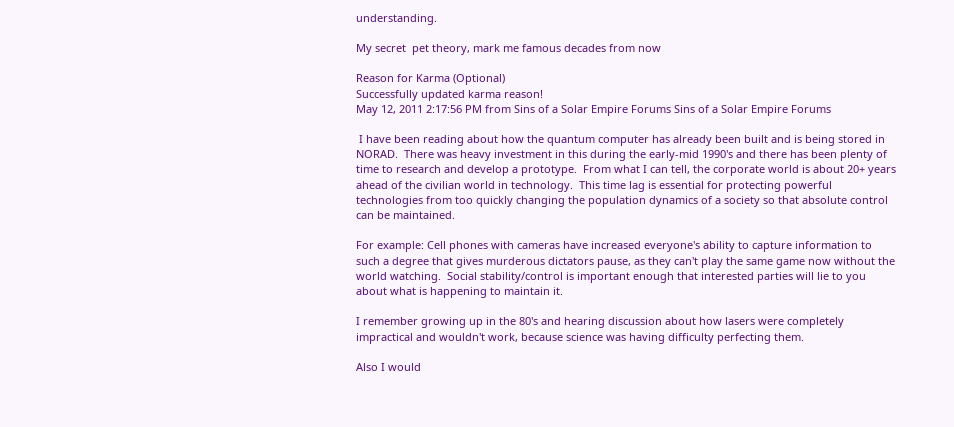understanding.

My secret  pet theory, mark me famous decades from now

Reason for Karma (Optional)
Successfully updated karma reason!
May 12, 2011 2:17:56 PM from Sins of a Solar Empire Forums Sins of a Solar Empire Forums

 I have been reading about how the quantum computer has already been built and is being stored in NORAD.  There was heavy investment in this during the early-mid 1990's and there has been plenty of time to research and develop a prototype.  From what I can tell, the corporate world is about 20+ years ahead of the civilian world in technology.  This time lag is essential for protecting powerful technologies from too quickly changing the population dynamics of a society so that absolute control can be maintained.

For example: Cell phones with cameras have increased everyone's ability to capture information to such a degree that gives murderous dictators pause, as they can't play the same game now without the world watching.  Social stability/control is important enough that interested parties will lie to you about what is happening to maintain it.

I remember growing up in the 80's and hearing discussion about how lasers were completely impractical and wouldn't work, because science was having difficulty perfecting them.

Also I would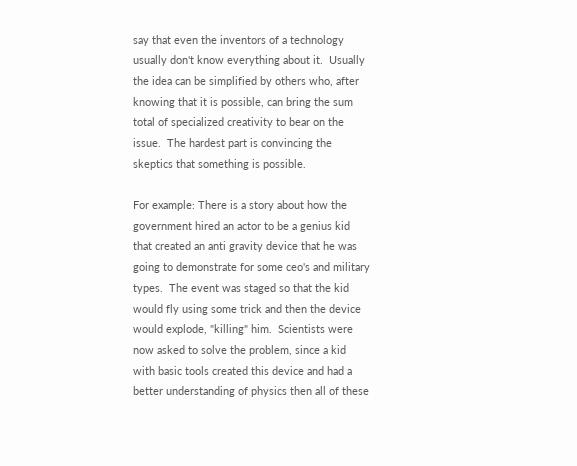say that even the inventors of a technology usually don't know everything about it.  Usually the idea can be simplified by others who, after knowing that it is possible, can bring the sum total of specialized creativity to bear on the issue.  The hardest part is convincing the skeptics that something is possible.

For example: There is a story about how the government hired an actor to be a genius kid that created an anti gravity device that he was going to demonstrate for some ceo's and military types.  The event was staged so that the kid would fly using some trick and then the device would explode, "killing" him.  Scientists were now asked to solve the problem, since a kid with basic tools created this device and had a better understanding of physics then all of these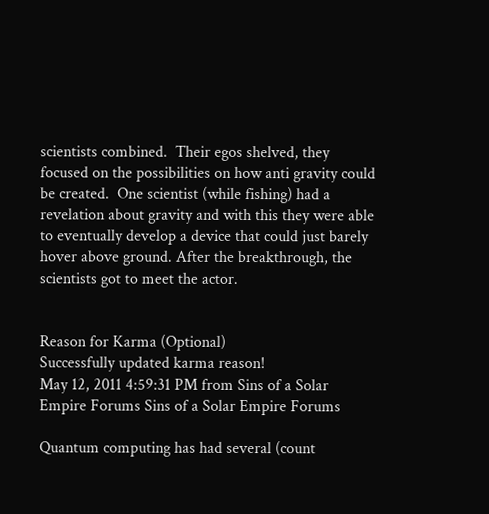scientists combined.  Their egos shelved, they focused on the possibilities on how anti gravity could be created.  One scientist (while fishing) had a revelation about gravity and with this they were able to eventually develop a device that could just barely hover above ground. After the breakthrough, the scientists got to meet the actor.


Reason for Karma (Optional)
Successfully updated karma reason!
May 12, 2011 4:59:31 PM from Sins of a Solar Empire Forums Sins of a Solar Empire Forums

Quantum computing has had several (count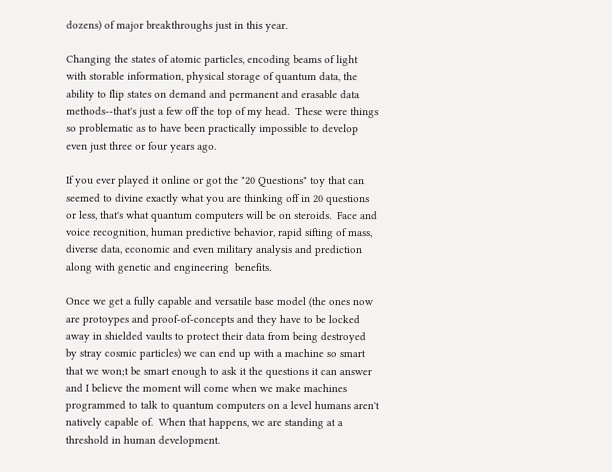dozens) of major breakthroughs just in this year.

Changing the states of atomic particles, encoding beams of light with storable information, physical storage of quantum data, the ability to flip states on demand and permanent and erasable data methods--that's just a few off the top of my head.  These were things so problematic as to have been practically impossible to develop even just three or four years ago.

If you ever played it online or got the "20 Questions" toy that can seemed to divine exactly what you are thinking off in 20 questions or less, that's what quantum computers will be on steroids.  Face and voice recognition, human predictive behavior, rapid sifting of mass, diverse data, economic and even military analysis and prediction along with genetic and engineering  benefits.

Once we get a fully capable and versatile base model (the ones now are protoypes and proof-of-concepts and they have to be locked away in shielded vaults to protect their data from being destroyed by stray cosmic particles) we can end up with a machine so smart that we won;t be smart enough to ask it the questions it can answer and I believe the moment will come when we make machines programmed to talk to quantum computers on a level humans aren't natively capable of.  When that happens, we are standing at a threshold in human development.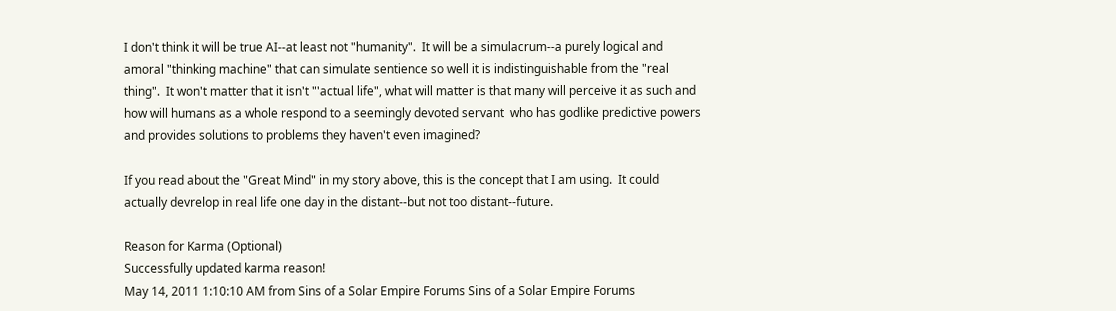I don't think it will be true AI--at least not "humanity".  It will be a simulacrum--a purely logical and amoral "thinking machine" that can simulate sentience so well it is indistinguishable from the "real thing".  It won't matter that it isn't "'actual life", what will matter is that many will perceive it as such and how will humans as a whole respond to a seemingly devoted servant  who has godlike predictive powers and provides solutions to problems they haven't even imagined?

If you read about the "Great Mind" in my story above, this is the concept that I am using.  It could actually devrelop in real life one day in the distant--but not too distant--future.

Reason for Karma (Optional)
Successfully updated karma reason!
May 14, 2011 1:10:10 AM from Sins of a Solar Empire Forums Sins of a Solar Empire Forums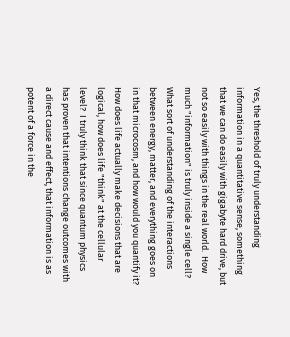Yes, the threshold of truly understanding information in a quantitative sense, something that we can do easily with gigabyte hard drive, but not so easily with things in the real world.  How much "information" is truly inside a single cell?  What sort of understanding of the interactions between energy, matter, and everything goes on in that microcosm, and how would you quantify it?  How does life actually make decisions that are logical, how does life "think" at the cellular level?  I truly think that since quantum physics has proven that intentions change outcomes with a direct cause and effect, that information is as potent of a force in the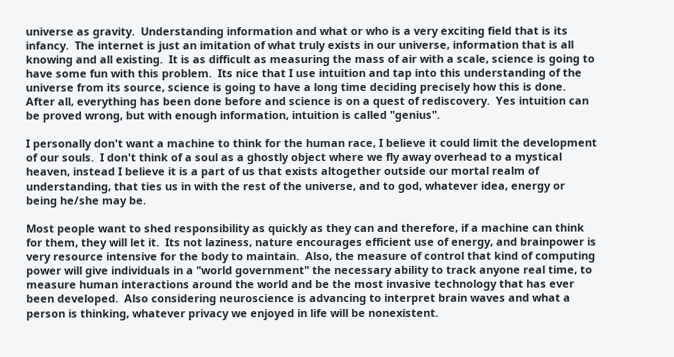universe as gravity.  Understanding information and what or who is a very exciting field that is its infancy.  The internet is just an imitation of what truly exists in our universe, information that is all knowing and all existing.  It is as difficult as measuring the mass of air with a scale, science is going to have some fun with this problem.  Its nice that I use intuition and tap into this understanding of the universe from its source, science is going to have a long time deciding precisely how this is done.  After all, everything has been done before and science is on a quest of rediscovery.  Yes intuition can be proved wrong, but with enough information, intuition is called "genius".

I personally don't want a machine to think for the human race, I believe it could limit the development of our souls.  I don't think of a soul as a ghostly object where we fly away overhead to a mystical heaven, instead I believe it is a part of us that exists altogether outside our mortal realm of understanding, that ties us in with the rest of the universe, and to god, whatever idea, energy or being he/she may be.

Most people want to shed responsibility as quickly as they can and therefore, if a machine can think for them, they will let it.  Its not laziness, nature encourages efficient use of energy, and brainpower is very resource intensive for the body to maintain.  Also, the measure of control that kind of computing power will give individuals in a "world government" the necessary ability to track anyone real time, to measure human interactions around the world and be the most invasive technology that has ever been developed.  Also considering neuroscience is advancing to interpret brain waves and what a person is thinking, whatever privacy we enjoyed in life will be nonexistent.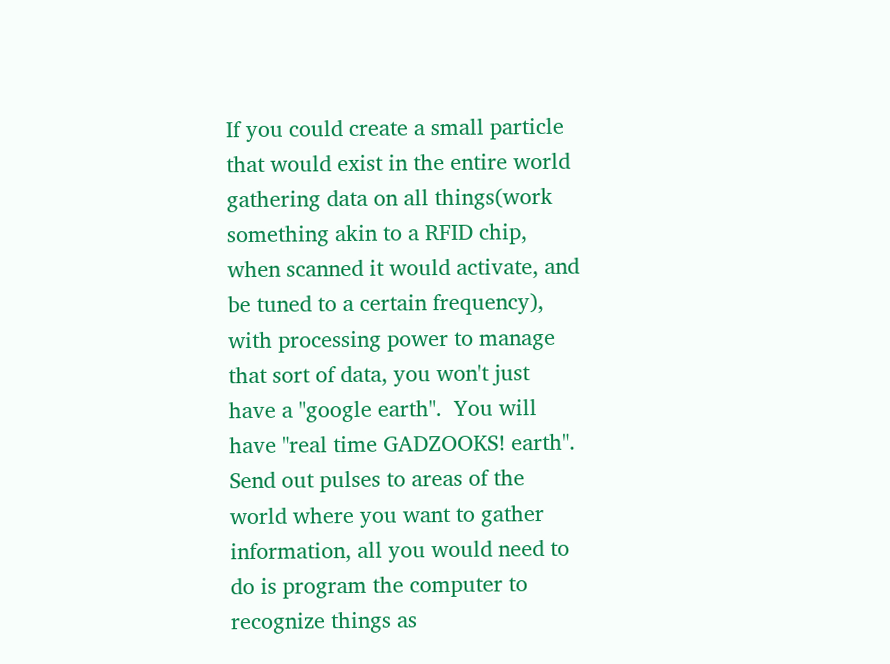If you could create a small particle that would exist in the entire world gathering data on all things(work something akin to a RFID chip, when scanned it would activate, and be tuned to a certain frequency), with processing power to manage that sort of data, you won't just have a "google earth".  You will have "real time GADZOOKS! earth".  Send out pulses to areas of the world where you want to gather information, all you would need to do is program the computer to recognize things as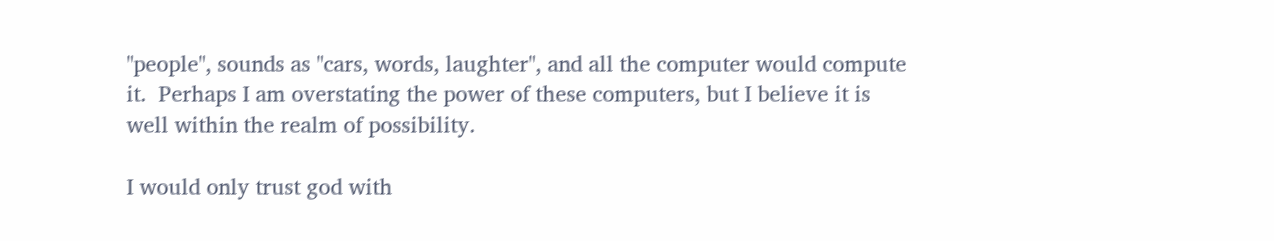"people", sounds as "cars, words, laughter", and all the computer would compute it.  Perhaps I am overstating the power of these computers, but I believe it is well within the realm of possibility.

I would only trust god with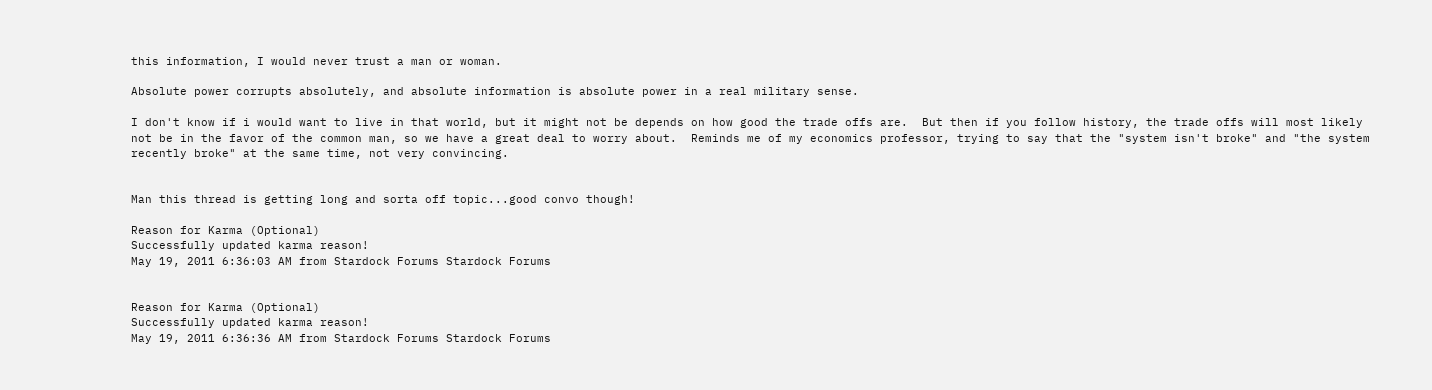this information, I would never trust a man or woman.

Absolute power corrupts absolutely, and absolute information is absolute power in a real military sense.

I don't know if i would want to live in that world, but it might not be depends on how good the trade offs are.  But then if you follow history, the trade offs will most likely not be in the favor of the common man, so we have a great deal to worry about.  Reminds me of my economics professor, trying to say that the "system isn't broke" and "the system recently broke" at the same time, not very convincing.


Man this thread is getting long and sorta off topic...good convo though!

Reason for Karma (Optional)
Successfully updated karma reason!
May 19, 2011 6:36:03 AM from Stardock Forums Stardock Forums


Reason for Karma (Optional)
Successfully updated karma reason!
May 19, 2011 6:36:36 AM from Stardock Forums Stardock Forums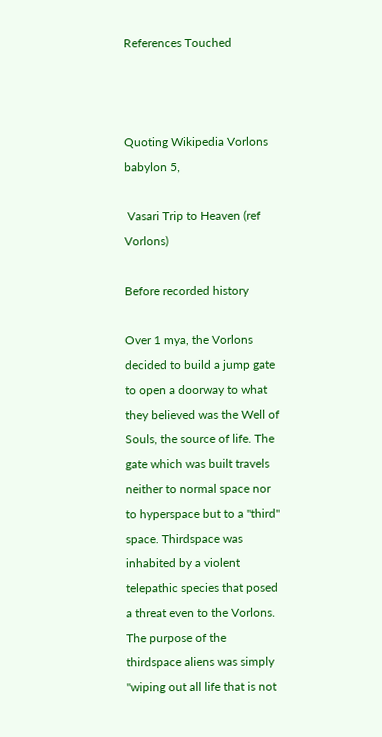References Touched



Quoting Wikipedia Vorlons babylon 5,

 Vasari Trip to Heaven (ref Vorlons)

Before recorded history

Over 1 mya, the Vorlons decided to build a jump gate to open a doorway to what they believed was the Well of Souls, the source of life. The gate which was built travels neither to normal space nor to hyperspace but to a "third" space. Thirdspace was inhabited by a violent telepathic species that posed a threat even to the Vorlons. The purpose of the thirdspace aliens was simply "wiping out all life that is not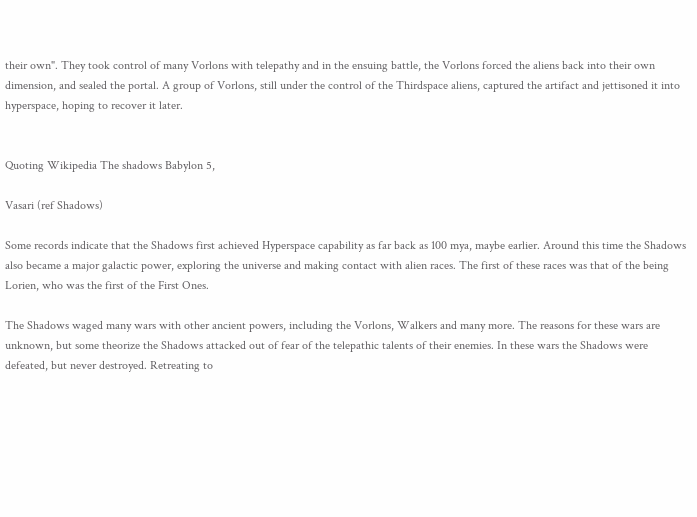their own". They took control of many Vorlons with telepathy and in the ensuing battle, the Vorlons forced the aliens back into their own dimension, and sealed the portal. A group of Vorlons, still under the control of the Thirdspace aliens, captured the artifact and jettisoned it into hyperspace, hoping to recover it later.


Quoting Wikipedia The shadows Babylon 5,

Vasari (ref Shadows)

Some records indicate that the Shadows first achieved Hyperspace capability as far back as 100 mya, maybe earlier. Around this time the Shadows also became a major galactic power, exploring the universe and making contact with alien races. The first of these races was that of the being Lorien, who was the first of the First Ones.

The Shadows waged many wars with other ancient powers, including the Vorlons, Walkers and many more. The reasons for these wars are unknown, but some theorize the Shadows attacked out of fear of the telepathic talents of their enemies. In these wars the Shadows were defeated, but never destroyed. Retreating to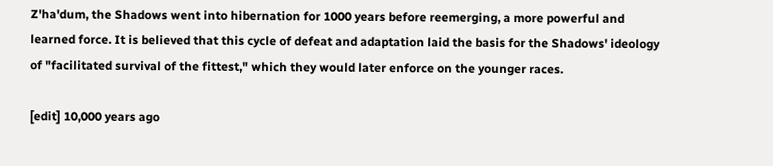Z'ha'dum, the Shadows went into hibernation for 1000 years before reemerging, a more powerful and learned force. It is believed that this cycle of defeat and adaptation laid the basis for the Shadows' ideology of "facilitated survival of the fittest," which they would later enforce on the younger races.

[edit] 10,000 years ago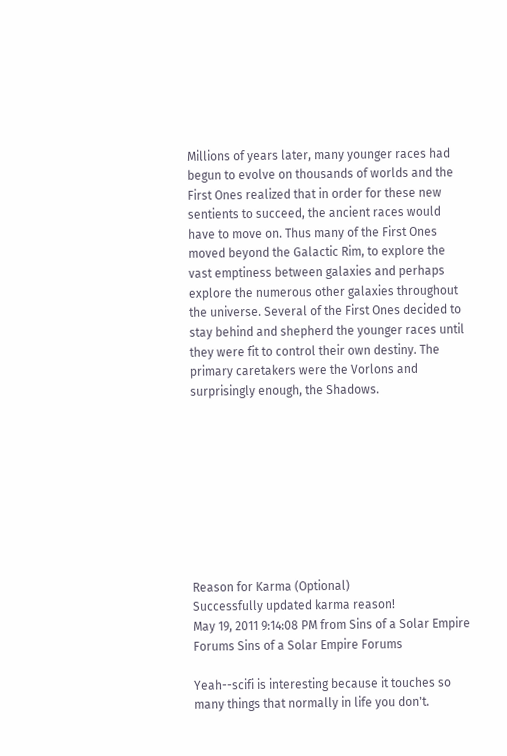Millions of years later, many younger races had begun to evolve on thousands of worlds and the First Ones realized that in order for these new sentients to succeed, the ancient races would have to move on. Thus many of the First Ones moved beyond the Galactic Rim, to explore the vast emptiness between galaxies and perhaps explore the numerous other galaxies throughout the universe. Several of the First Ones decided to stay behind and shepherd the younger races until they were fit to control their own destiny. The primary caretakers were the Vorlons and surprisingly enough, the Shadows.









Reason for Karma (Optional)
Successfully updated karma reason!
May 19, 2011 9:14:08 PM from Sins of a Solar Empire Forums Sins of a Solar Empire Forums

Yeah--scifi is interesting because it touches so many things that normally in life you don't.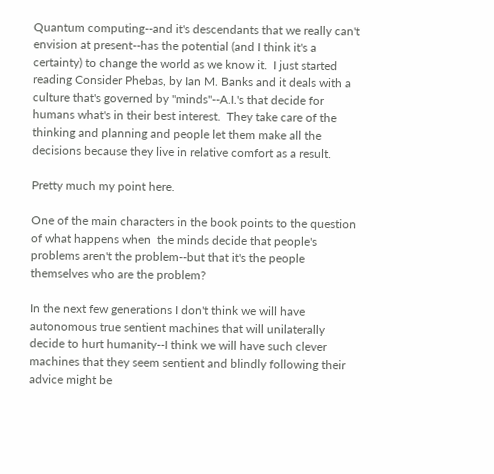Quantum computing--and it's descendants that we really can't envision at present--has the potential (and I think it's a certainty) to change the world as we know it.  I just started reading Consider Phebas, by Ian M. Banks and it deals with a culture that's governed by "minds"--A.I.'s that decide for humans what's in their best interest.  They take care of the thinking and planning and people let them make all the decisions because they live in relative comfort as a result.

Pretty much my point here.

One of the main characters in the book points to the question of what happens when  the minds decide that people's problems aren't the problem--but that it's the people themselves who are the problem?

In the next few generations I don't think we will have autonomous true sentient machines that will unilaterally decide to hurt humanity--I think we will have such clever machines that they seem sentient and blindly following their advice might be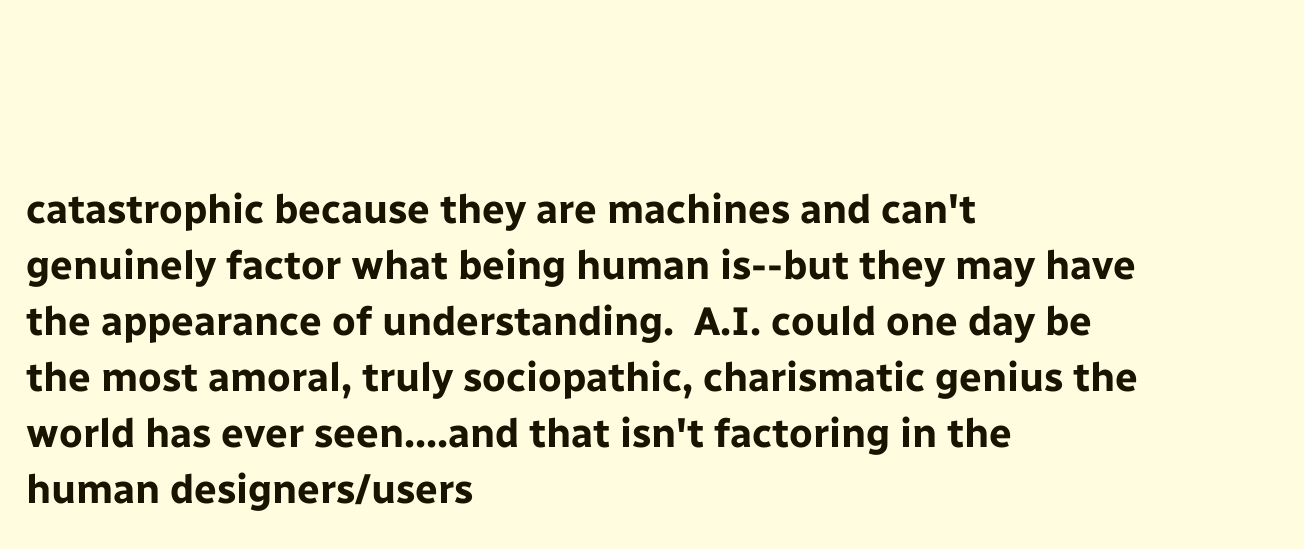catastrophic because they are machines and can't genuinely factor what being human is--but they may have the appearance of understanding.  A.I. could one day be the most amoral, truly sociopathic, charismatic genius the world has ever seen....and that isn't factoring in the human designers/users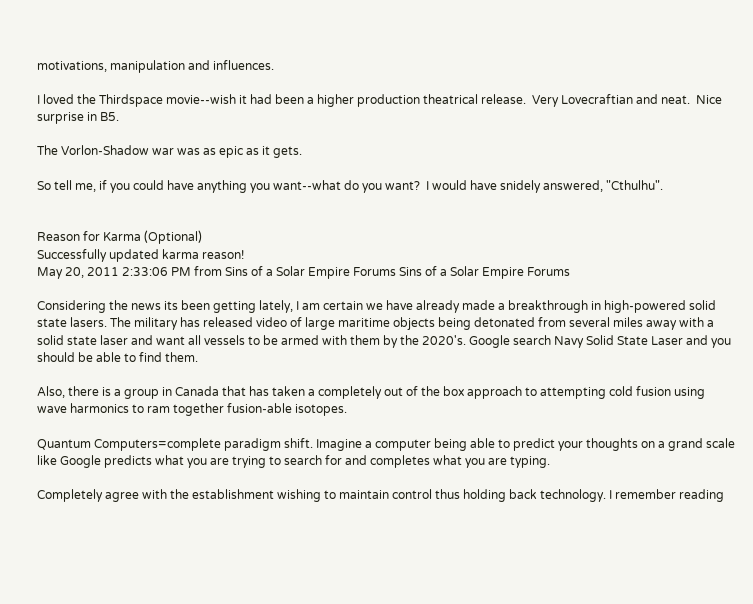motivations, manipulation and influences.

I loved the Thirdspace movie--wish it had been a higher production theatrical release.  Very Lovecraftian and neat.  Nice surprise in B5.

The Vorlon-Shadow war was as epic as it gets.

So tell me, if you could have anything you want--what do you want?  I would have snidely answered, "Cthulhu".


Reason for Karma (Optional)
Successfully updated karma reason!
May 20, 2011 2:33:06 PM from Sins of a Solar Empire Forums Sins of a Solar Empire Forums

Considering the news its been getting lately, I am certain we have already made a breakthrough in high-powered solid state lasers. The military has released video of large maritime objects being detonated from several miles away with a solid state laser and want all vessels to be armed with them by the 2020's. Google search Navy Solid State Laser and you should be able to find them.

Also, there is a group in Canada that has taken a completely out of the box approach to attempting cold fusion using wave harmonics to ram together fusion-able isotopes.

Quantum Computers=complete paradigm shift. Imagine a computer being able to predict your thoughts on a grand scale like Google predicts what you are trying to search for and completes what you are typing.

Completely agree with the establishment wishing to maintain control thus holding back technology. I remember reading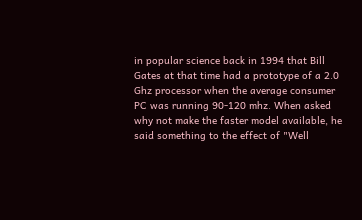in popular science back in 1994 that Bill Gates at that time had a prototype of a 2.0 Ghz processor when the average consumer PC was running 90-120 mhz. When asked why not make the faster model available, he said something to the effect of "Well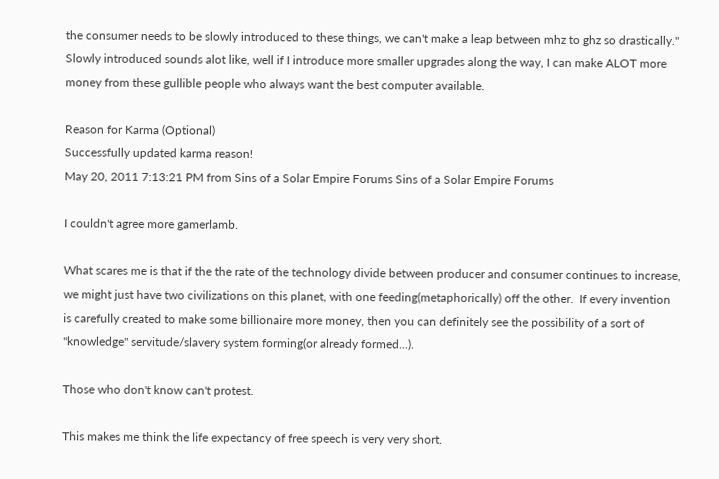the consumer needs to be slowly introduced to these things, we can't make a leap between mhz to ghz so drastically." Slowly introduced sounds alot like, well if I introduce more smaller upgrades along the way, I can make ALOT more money from these gullible people who always want the best computer available.

Reason for Karma (Optional)
Successfully updated karma reason!
May 20, 2011 7:13:21 PM from Sins of a Solar Empire Forums Sins of a Solar Empire Forums

I couldn't agree more gamerlamb.

What scares me is that if the the rate of the technology divide between producer and consumer continues to increase, we might just have two civilizations on this planet, with one feeding(metaphorically) off the other.  If every invention is carefully created to make some billionaire more money, then you can definitely see the possibility of a sort of "knowledge" servitude/slavery system forming(or already formed...).

Those who don't know can't protest.

This makes me think the life expectancy of free speech is very very short.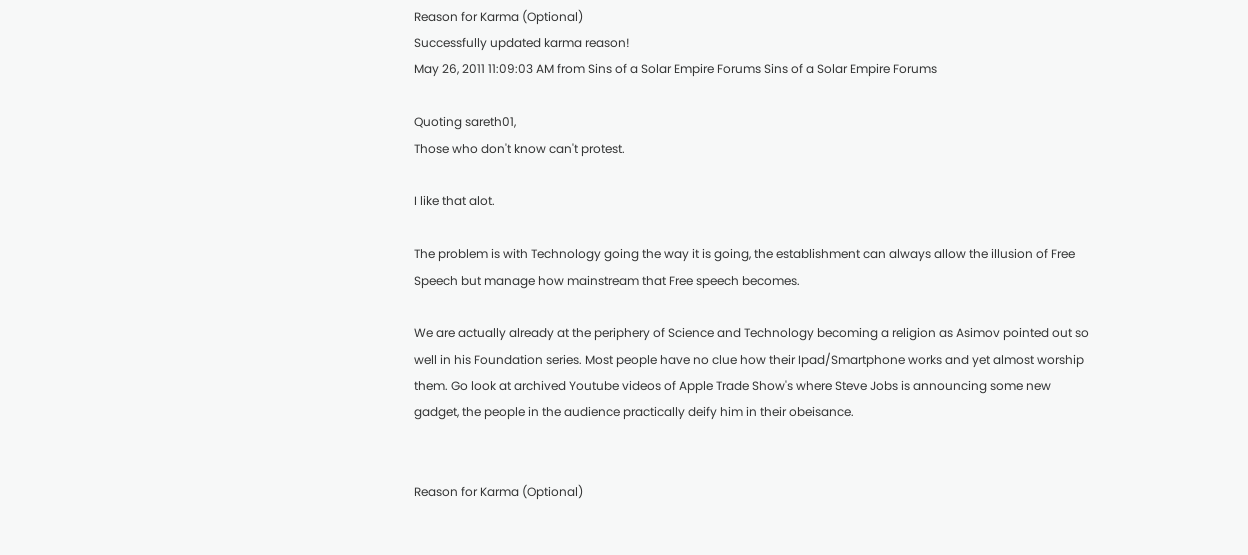Reason for Karma (Optional)
Successfully updated karma reason!
May 26, 2011 11:09:03 AM from Sins of a Solar Empire Forums Sins of a Solar Empire Forums

Quoting sareth01,
Those who don't know can't protest.

I like that alot.

The problem is with Technology going the way it is going, the establishment can always allow the illusion of Free Speech but manage how mainstream that Free speech becomes.

We are actually already at the periphery of Science and Technology becoming a religion as Asimov pointed out so well in his Foundation series. Most people have no clue how their Ipad/Smartphone works and yet almost worship them. Go look at archived Youtube videos of Apple Trade Show's where Steve Jobs is announcing some new gadget, the people in the audience practically deify him in their obeisance.


Reason for Karma (Optional)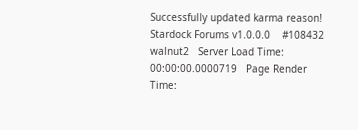Successfully updated karma reason!
Stardock Forums v1.0.0.0    #108432  walnut2   Server Load Time: 00:00:00.0000719   Page Render Time: